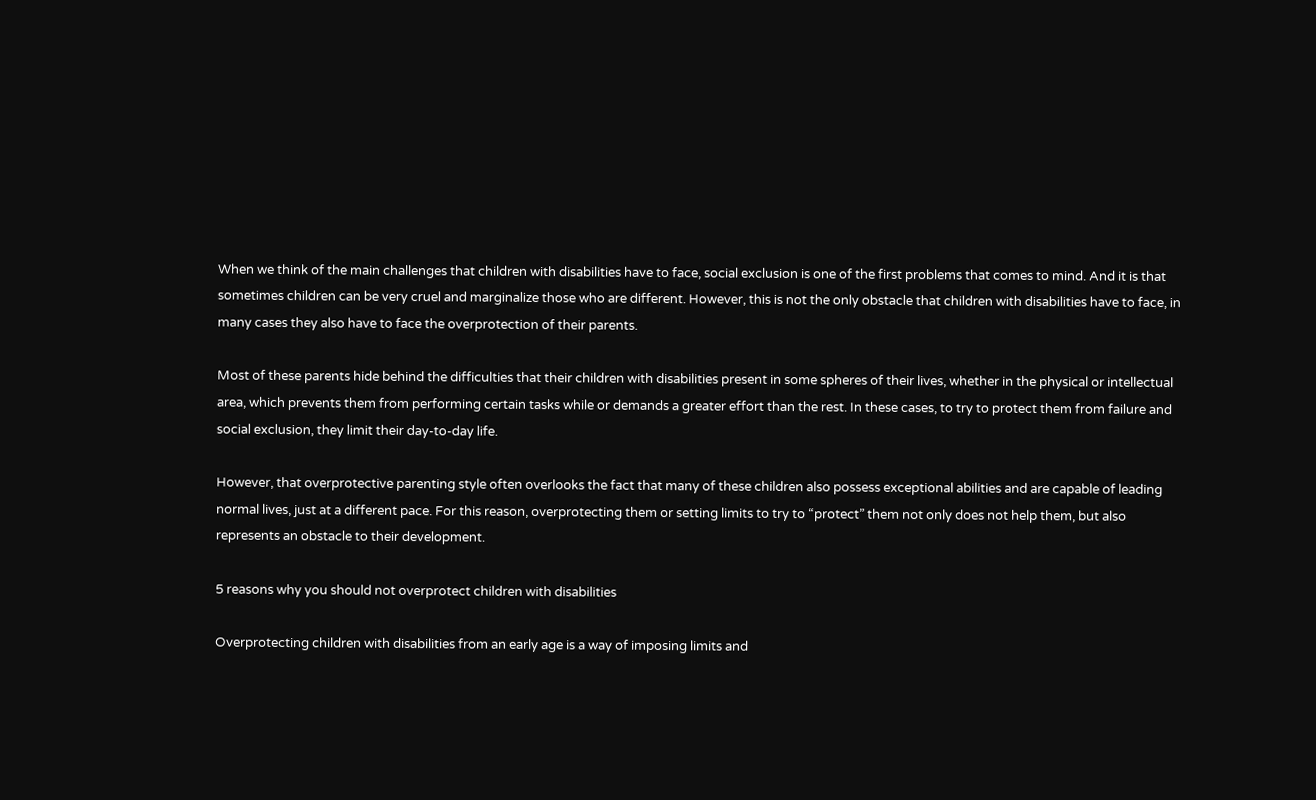When we think of the main challenges that children with disabilities have to face, social exclusion is one of the first problems that comes to mind. And it is that sometimes children can be very cruel and marginalize those who are different. However, this is not the only obstacle that children with disabilities have to face, in many cases they also have to face the overprotection of their parents.

Most of these parents hide behind the difficulties that their children with disabilities present in some spheres of their lives, whether in the physical or intellectual area, which prevents them from performing certain tasks while or demands a greater effort than the rest. In these cases, to try to protect them from failure and social exclusion, they limit their day-to-day life.

However, that overprotective parenting style often overlooks the fact that many of these children also possess exceptional abilities and are capable of leading normal lives, just at a different pace. For this reason, overprotecting them or setting limits to try to “protect” them not only does not help them, but also represents an obstacle to their development.

5 reasons why you should not overprotect children with disabilities

Overprotecting children with disabilities from an early age is a way of imposing limits and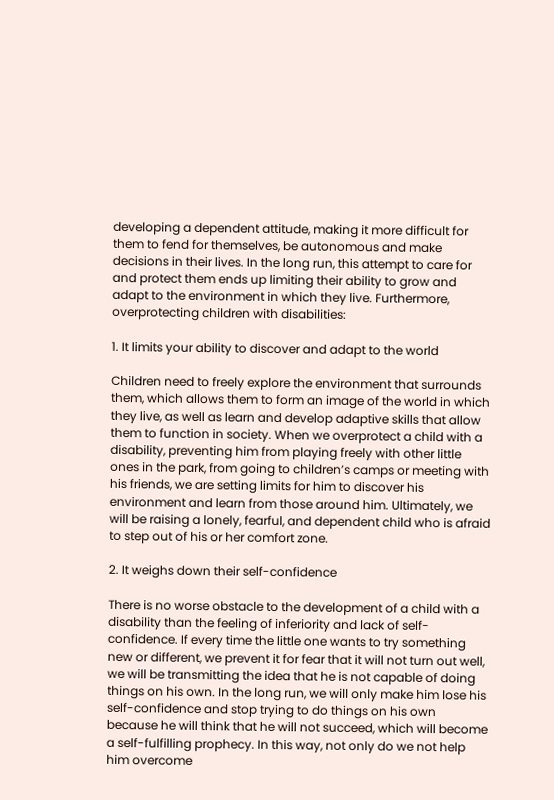developing a dependent attitude, making it more difficult for them to fend for themselves, be autonomous and make decisions in their lives. In the long run, this attempt to care for and protect them ends up limiting their ability to grow and adapt to the environment in which they live. Furthermore, overprotecting children with disabilities:

1. It limits your ability to discover and adapt to the world

Children need to freely explore the environment that surrounds them, which allows them to form an image of the world in which they live, as well as learn and develop adaptive skills that allow them to function in society. When we overprotect a child with a disability, preventing him from playing freely with other little ones in the park, from going to children’s camps or meeting with his friends, we are setting limits for him to discover his environment and learn from those around him. Ultimately, we will be raising a lonely, fearful, and dependent child who is afraid to step out of his or her comfort zone.

2. It weighs down their self-confidence

There is no worse obstacle to the development of a child with a disability than the feeling of inferiority and lack of self-confidence. If every time the little one wants to try something new or different, we prevent it for fear that it will not turn out well, we will be transmitting the idea that he is not capable of doing things on his own. In the long run, we will only make him lose his self-confidence and stop trying to do things on his own because he will think that he will not succeed, which will become a self-fulfilling prophecy. In this way, not only do we not help him overcome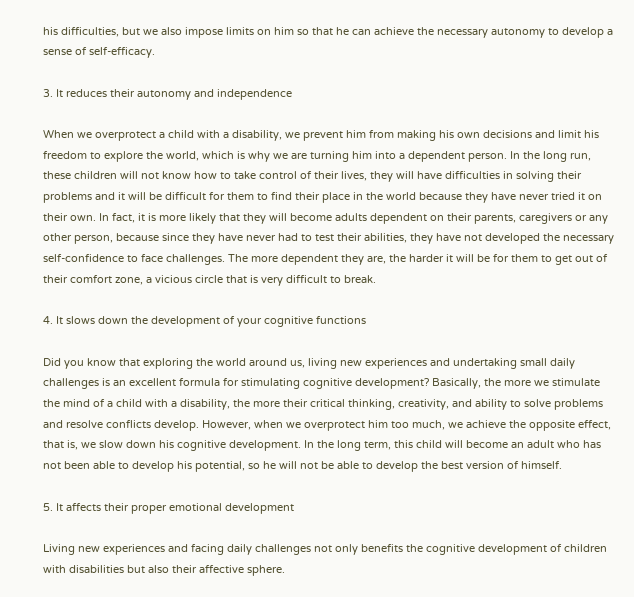his difficulties, but we also impose limits on him so that he can achieve the necessary autonomy to develop a sense of self-efficacy.

3. It reduces their autonomy and independence

When we overprotect a child with a disability, we prevent him from making his own decisions and limit his freedom to explore the world, which is why we are turning him into a dependent person. In the long run, these children will not know how to take control of their lives, they will have difficulties in solving their problems and it will be difficult for them to find their place in the world because they have never tried it on their own. In fact, it is more likely that they will become adults dependent on their parents, caregivers or any other person, because since they have never had to test their abilities, they have not developed the necessary self-confidence to face challenges. The more dependent they are, the harder it will be for them to get out of their comfort zone, a vicious circle that is very difficult to break.

4. It slows down the development of your cognitive functions

Did you know that exploring the world around us, living new experiences and undertaking small daily challenges is an excellent formula for stimulating cognitive development? Basically, the more we stimulate the mind of a child with a disability, the more their critical thinking, creativity, and ability to solve problems and resolve conflicts develop. However, when we overprotect him too much, we achieve the opposite effect, that is, we slow down his cognitive development. In the long term, this child will become an adult who has not been able to develop his potential, so he will not be able to develop the best version of himself.

5. It affects their proper emotional development

Living new experiences and facing daily challenges not only benefits the cognitive development of children with disabilities but also their affective sphere.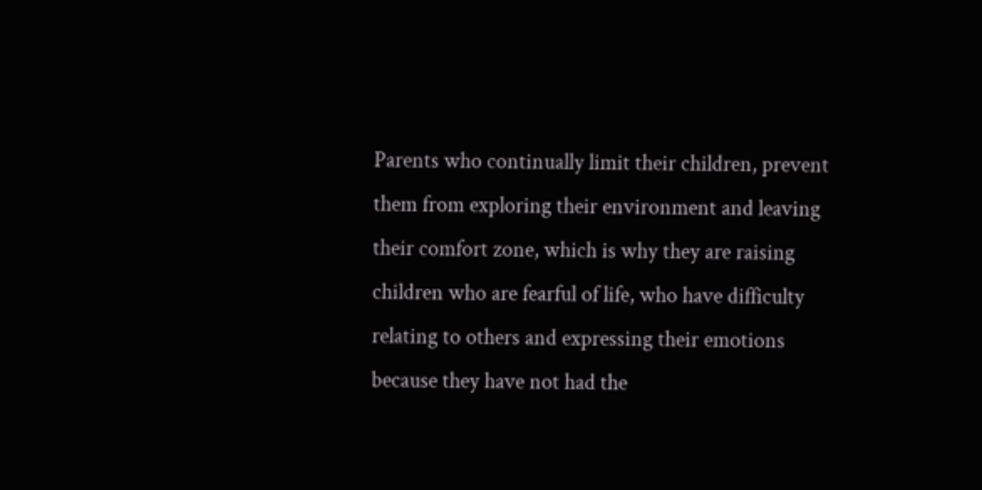Parents who continually limit their children, prevent them from exploring their environment and leaving their comfort zone, which is why they are raising children who are fearful of life, who have difficulty relating to others and expressing their emotions because they have not had the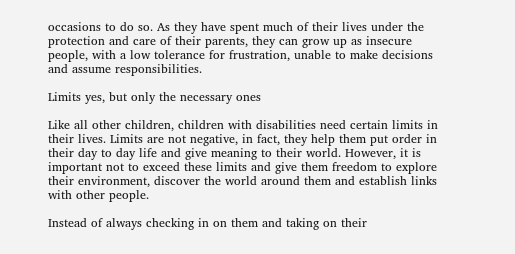occasions to do so. As they have spent much of their lives under the protection and care of their parents, they can grow up as insecure people, with a low tolerance for frustration, unable to make decisions and assume responsibilities.

Limits yes, but only the necessary ones

Like all other children, children with disabilities need certain limits in their lives. Limits are not negative, in fact, they help them put order in their day to day life and give meaning to their world. However, it is important not to exceed these limits and give them freedom to explore their environment, discover the world around them and establish links with other people.

Instead of always checking in on them and taking on their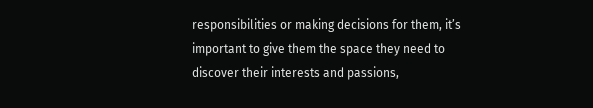responsibilities or making decisions for them, it’s important to give them the space they need to discover their interests and passions,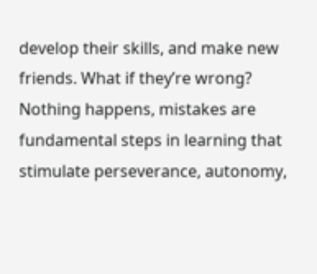develop their skills, and make new friends. What if they’re wrong? Nothing happens, mistakes are fundamental steps in learning that stimulate perseverance, autonomy,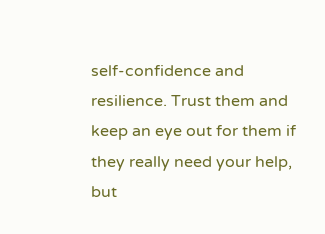self-confidence and resilience. Trust them and keep an eye out for them if they really need your help, but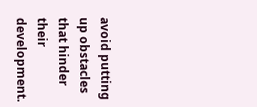avoid putting up obstacles that hinder their development.